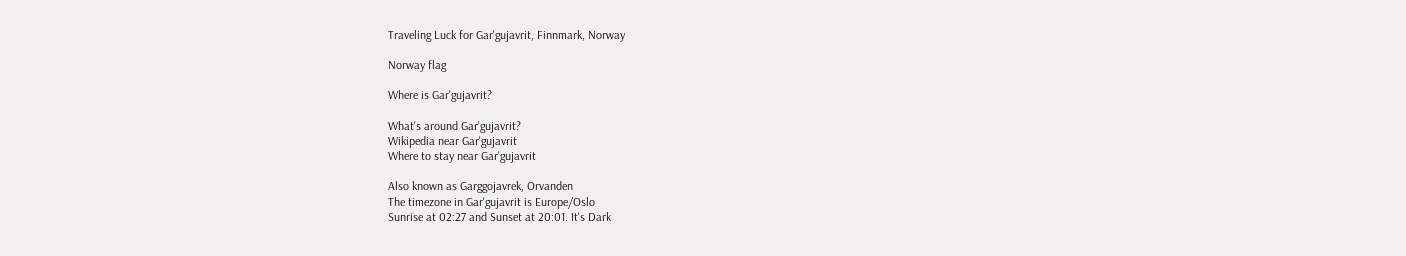Traveling Luck for Gar'gujavrit, Finnmark, Norway

Norway flag

Where is Gar'gujavrit?

What's around Gar'gujavrit?
Wikipedia near Gar'gujavrit
Where to stay near Gar'gujavrit

Also known as Garggojavrek, Orvanden
The timezone in Gar'gujavrit is Europe/Oslo
Sunrise at 02:27 and Sunset at 20:01. It's Dark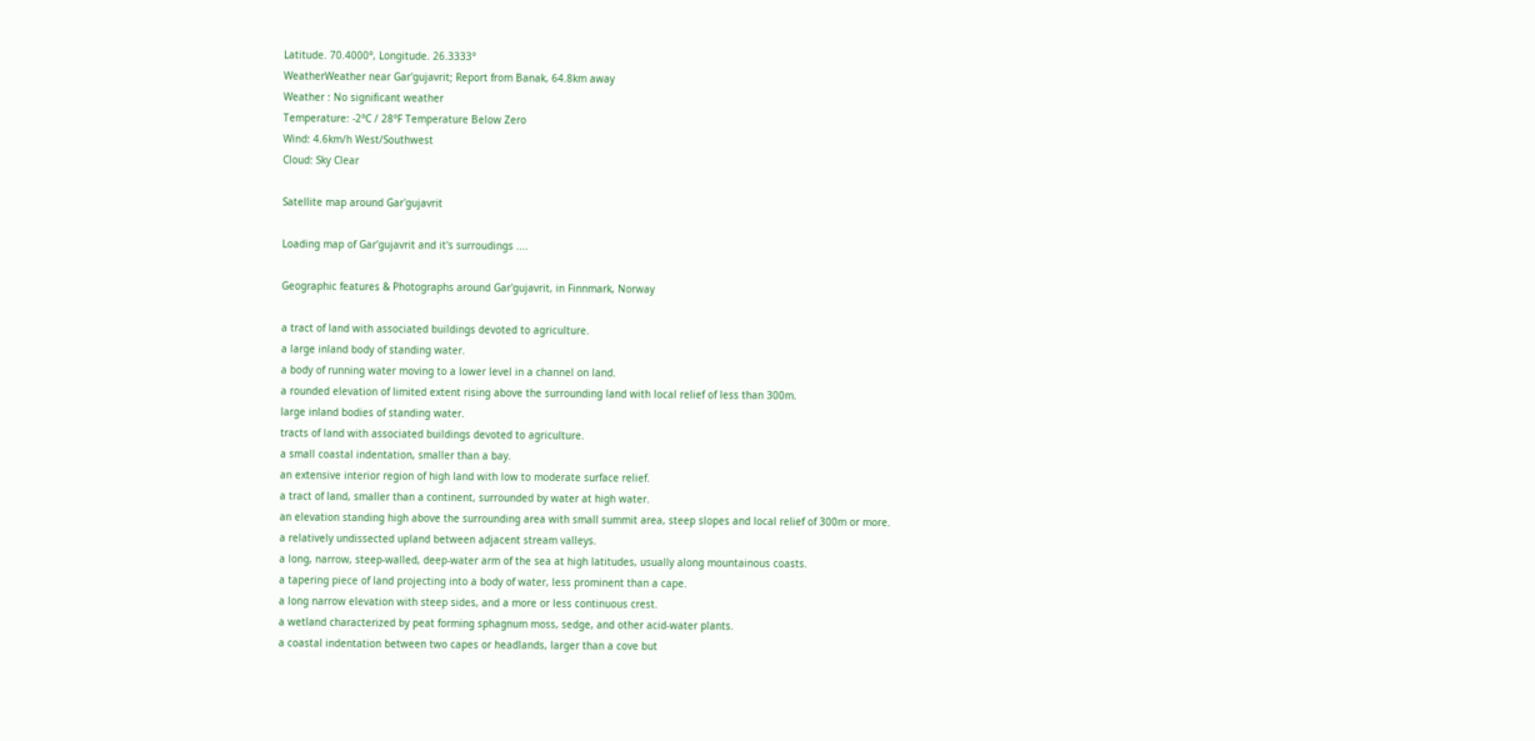Latitude. 70.4000°, Longitude. 26.3333°
WeatherWeather near Gar'gujavrit; Report from Banak, 64.8km away
Weather : No significant weather
Temperature: -2°C / 28°F Temperature Below Zero
Wind: 4.6km/h West/Southwest
Cloud: Sky Clear

Satellite map around Gar'gujavrit

Loading map of Gar'gujavrit and it's surroudings ....

Geographic features & Photographs around Gar'gujavrit, in Finnmark, Norway

a tract of land with associated buildings devoted to agriculture.
a large inland body of standing water.
a body of running water moving to a lower level in a channel on land.
a rounded elevation of limited extent rising above the surrounding land with local relief of less than 300m.
large inland bodies of standing water.
tracts of land with associated buildings devoted to agriculture.
a small coastal indentation, smaller than a bay.
an extensive interior region of high land with low to moderate surface relief.
a tract of land, smaller than a continent, surrounded by water at high water.
an elevation standing high above the surrounding area with small summit area, steep slopes and local relief of 300m or more.
a relatively undissected upland between adjacent stream valleys.
a long, narrow, steep-walled, deep-water arm of the sea at high latitudes, usually along mountainous coasts.
a tapering piece of land projecting into a body of water, less prominent than a cape.
a long narrow elevation with steep sides, and a more or less continuous crest.
a wetland characterized by peat forming sphagnum moss, sedge, and other acid-water plants.
a coastal indentation between two capes or headlands, larger than a cove but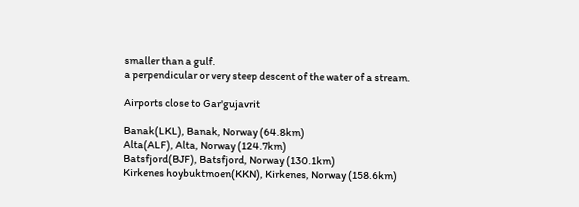smaller than a gulf.
a perpendicular or very steep descent of the water of a stream.

Airports close to Gar'gujavrit

Banak(LKL), Banak, Norway (64.8km)
Alta(ALF), Alta, Norway (124.7km)
Batsfjord(BJF), Batsfjord, Norway (130.1km)
Kirkenes hoybuktmoen(KKN), Kirkenes, Norway (158.6km)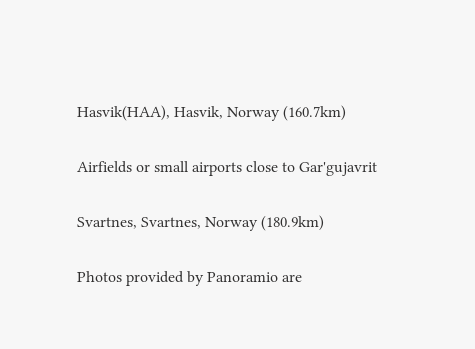Hasvik(HAA), Hasvik, Norway (160.7km)

Airfields or small airports close to Gar'gujavrit

Svartnes, Svartnes, Norway (180.9km)

Photos provided by Panoramio are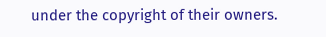under the copyright of their owners.